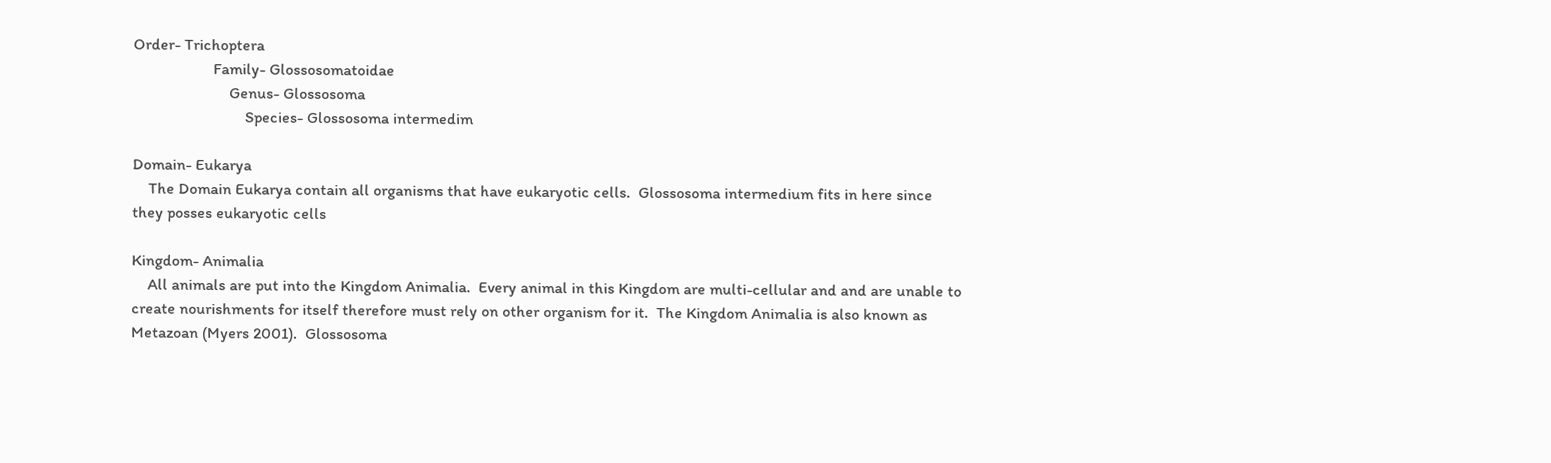Order- Trichoptera
                    Family- Glossosomatoidae
                        Genus- Glossosoma
                            Species- Glossosoma intermedim

Domain- Eukarya
    The Domain Eukarya contain all organisms that have eukaryotic cells.  Glossosoma intermedium fits in here since they posses eukaryotic cells

Kingdom- Animalia
    All animals are put into the Kingdom Animalia.  Every animal in this Kingdom are multi-cellular and and are unable to create nourishments for itself therefore must rely on other organism for it.  The Kingdom Animalia is also known as Metazoan (Myers 2001).  Glossosoma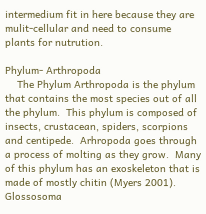intermedium fit in here because they are mulit-cellular and need to consume plants for nutrution.

Phylum- Arthropoda
    The Phylum Arthropoda is the phylum that contains the most species out of all the phylum.  This phylum is composed of insects, crustacean, spiders, scorpions and centipede.  Arhropoda goes through a process of molting as they grow.  Many of this phylum has an exoskeleton that is made of mostly chitin (Myers 2001). Glossosoma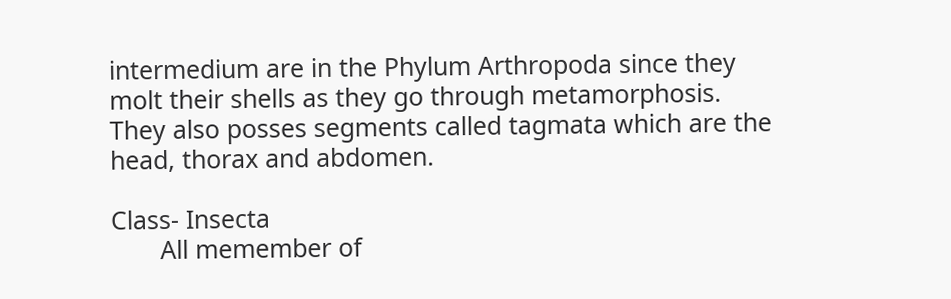intermedium are in the Phylum Arthropoda since they molt their shells as they go through metamorphosis.   They also posses segments called tagmata which are the head, thorax and abdomen.

Class- Insecta
       All memember of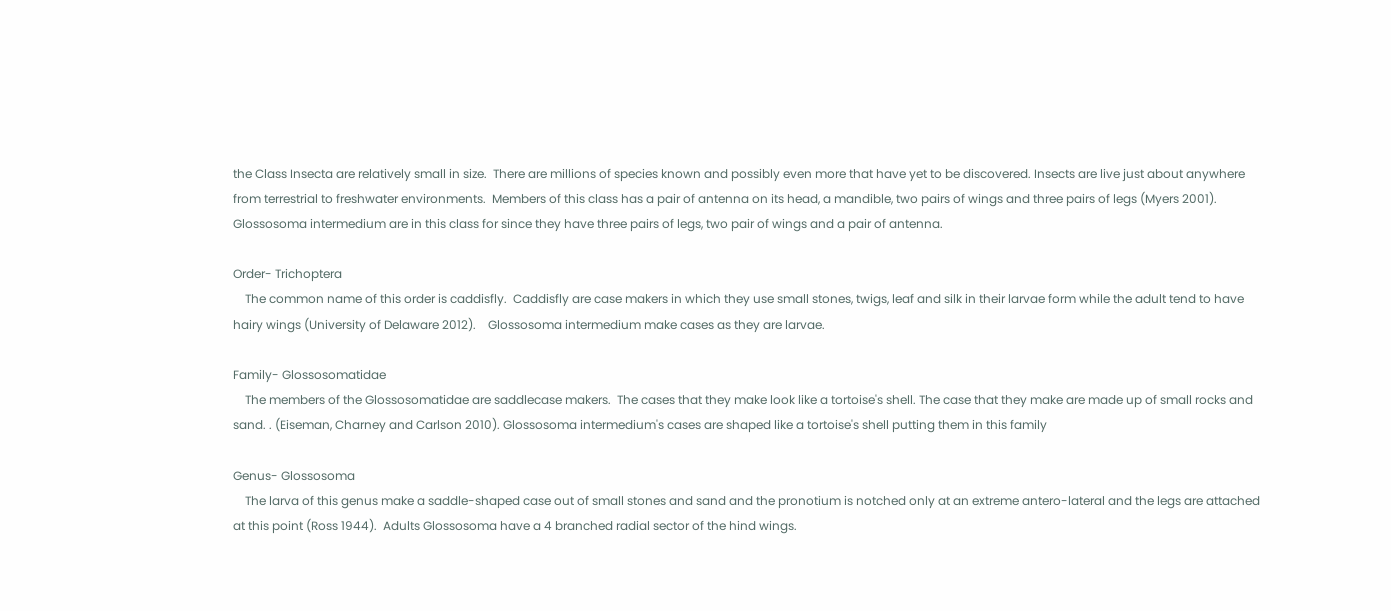the Class Insecta are relatively small in size.  There are millions of species known and possibly even more that have yet to be discovered. Insects are live just about anywhere from terrestrial to freshwater environments.  Members of this class has a pair of antenna on its head, a mandible, two pairs of wings and three pairs of legs (Myers 2001). Glossosoma intermedium are in this class for since they have three pairs of legs, two pair of wings and a pair of antenna.

Order- Trichoptera
    The common name of this order is caddisfly.  Caddisfly are case makers in which they use small stones, twigs, leaf and silk in their larvae form while the adult tend to have hairy wings (University of Delaware 2012).    Glossosoma intermedium make cases as they are larvae.

Family- Glossosomatidae
    The members of the Glossosomatidae are saddlecase makers.  The cases that they make look like a tortoise's shell. The case that they make are made up of small rocks and sand. . (Eiseman, Charney and Carlson 2010). Glossosoma intermedium's cases are shaped like a tortoise's shell putting them in this family

Genus- Glossosoma
    The larva of this genus make a saddle-shaped case out of small stones and sand and the pronotium is notched only at an extreme antero-lateral and the legs are attached at this point (Ross 1944).  Adults Glossosoma have a 4 branched radial sector of the hind wings.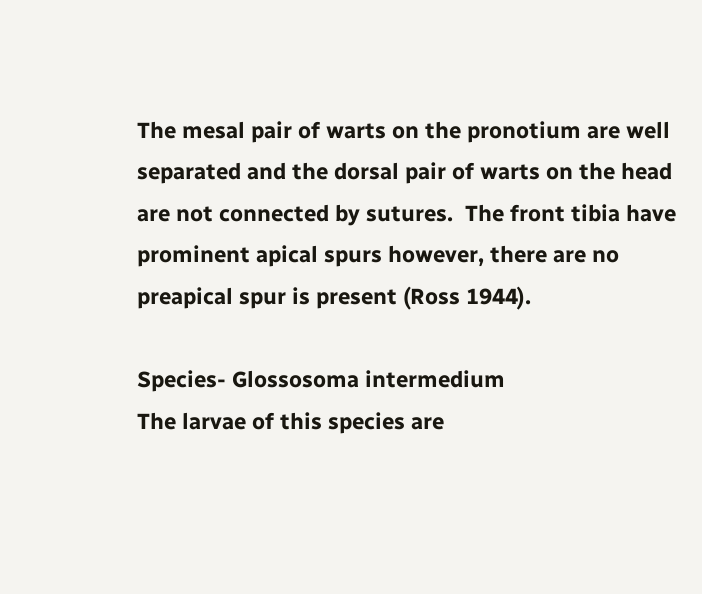The mesal pair of warts on the pronotium are well separated and the dorsal pair of warts on the head are not connected by sutures.  The front tibia have prominent apical spurs however, there are no preapical spur is present (Ross 1944).

Species- Glossosoma intermedium
The larvae of this species are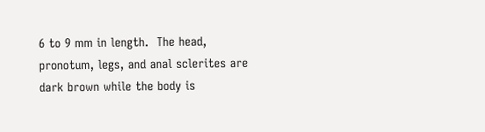6 to 9 mm in length.  The head, pronotum, legs, and anal sclerites are dark brown while the body is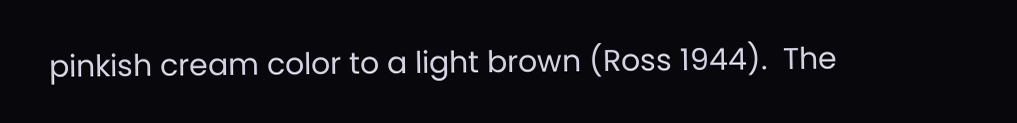pinkish cream color to a light brown (Ross 1944).  The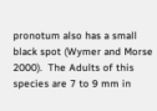pronotum also has a small black spot (Wymer and Morse 2000).  The Adults of this species are 7 to 9 mm in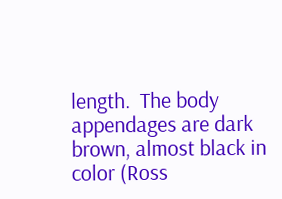length.  The body appendages are dark brown, almost black in color (Ross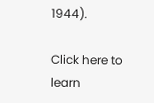1944).

Click here to learn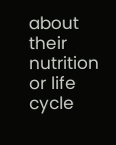about their nutrition or life cycle